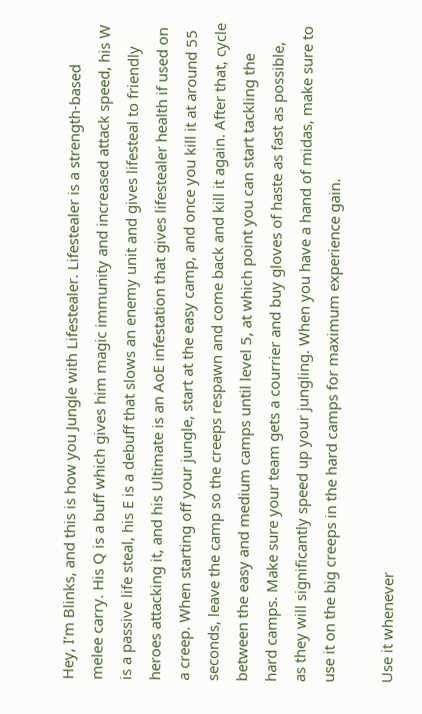Hey, I’m Blinks, and this is how you Jungle with Lifestealer. Lifestealer is a strength-based melee carry. His Q is a buff which gives him magic immunity and increased attack speed, his W is a passive life steal, his E is a debuff that slows an enemy unit and gives lifesteal to friendly heroes attacking it, and his Ultimate is an AoE infestation that gives lifestealer health if used on a creep. When starting off your jungle, start at the easy camp, and once you kill it at around 55 seconds, leave the camp so the creeps respawn and come back and kill it again. After that, cycle between the easy and medium camps until level 5, at which point you can start tackling the hard camps. Make sure your team gets a courrier and buy gloves of haste as fast as possible, as they will significantly speed up your jungling. When you have a hand of midas, make sure to use it on the big creeps in the hard camps for maximum experience gain.

Use it whenever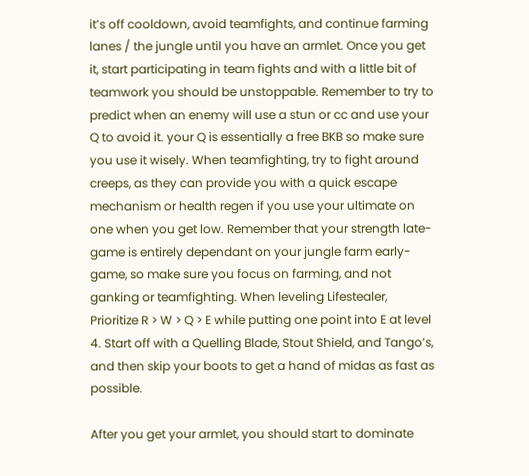it’s off cooldown, avoid teamfights, and continue farming lanes / the jungle until you have an armlet. Once you get it, start participating in team fights and with a little bit of teamwork you should be unstoppable. Remember to try to predict when an enemy will use a stun or cc and use your Q to avoid it. your Q is essentially a free BKB so make sure you use it wisely. When teamfighting, try to fight around creeps, as they can provide you with a quick escape mechanism or health regen if you use your ultimate on one when you get low. Remember that your strength late-game is entirely dependant on your jungle farm early-game, so make sure you focus on farming, and not ganking or teamfighting. When leveling Lifestealer, Prioritize R > W > Q > E while putting one point into E at level 4. Start off with a Quelling Blade, Stout Shield, and Tango’s, and then skip your boots to get a hand of midas as fast as possible.

After you get your armlet, you should start to dominate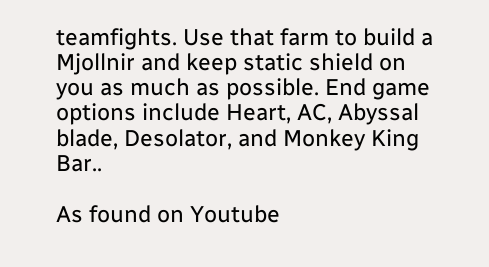teamfights. Use that farm to build a Mjollnir and keep static shield on you as much as possible. End game options include Heart, AC, Abyssal blade, Desolator, and Monkey King Bar..

As found on Youtube